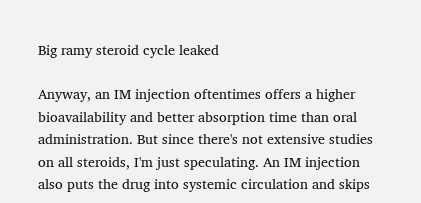Big ramy steroid cycle leaked

Anyway, an IM injection oftentimes offers a higher bioavailability and better absorption time than oral administration. But since there's not extensive studies on all steroids, I'm just speculating. An IM injection also puts the drug into systemic circulation and skips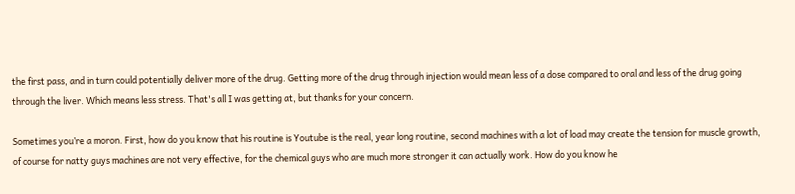the first pass, and in turn could potentially deliver more of the drug. Getting more of the drug through injection would mean less of a dose compared to oral and less of the drug going through the liver. Which means less stress. That's all I was getting at, but thanks for your concern.

Sometimes you’re a moron. First, how do you know that his routine is Youtube is the real, year long routine, second machines with a lot of load may create the tension for muscle growth, of course for natty guys machines are not very effective, for the chemical guys who are much more stronger it can actually work. How do you know he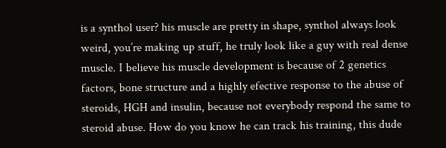is a synthol user? his muscle are pretty in shape, synthol always look weird, you’re making up stuff, he truly look like a guy with real dense muscle. I believe his muscle development is because of 2 genetics factors, bone structure and a highly efective response to the abuse of steroids, HGH and insulin, because not everybody respond the same to steroid abuse. How do you know he can track his training, this dude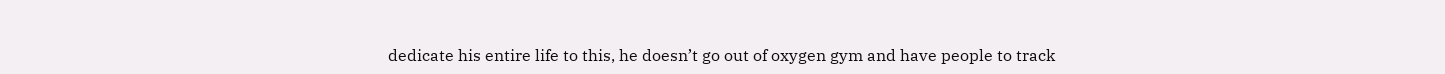dedicate his entire life to this, he doesn’t go out of oxygen gym and have people to track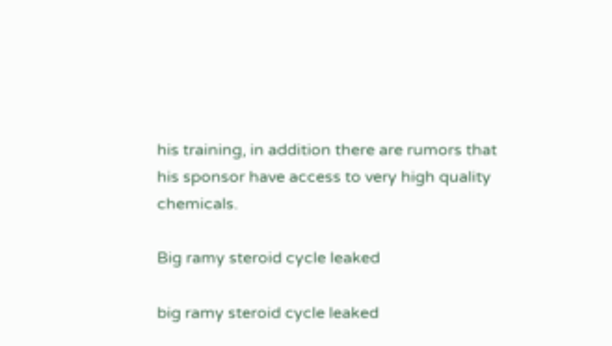his training, in addition there are rumors that his sponsor have access to very high quality chemicals.

Big ramy steroid cycle leaked

big ramy steroid cycle leaked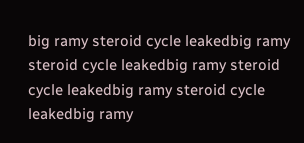big ramy steroid cycle leakedbig ramy steroid cycle leakedbig ramy steroid cycle leakedbig ramy steroid cycle leakedbig ramy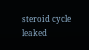steroid cycle leaked